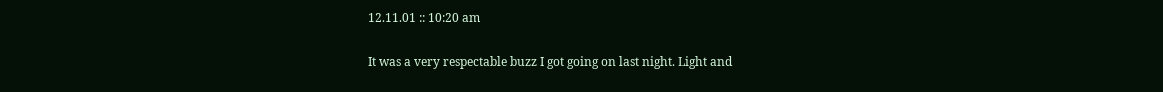12.11.01 :: 10:20 am

It was a very respectable buzz I got going on last night. Light and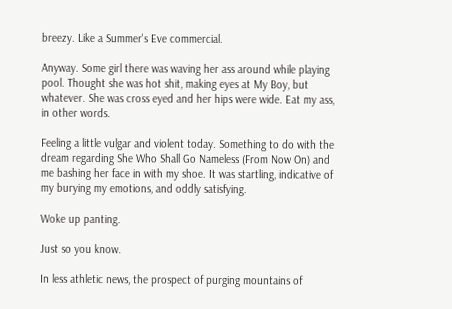breezy. Like a Summer's Eve commercial.

Anyway. Some girl there was waving her ass around while playing pool. Thought she was hot shit, making eyes at My Boy, but whatever. She was cross eyed and her hips were wide. Eat my ass, in other words.

Feeling a little vulgar and violent today. Something to do with the dream regarding She Who Shall Go Nameless (From Now On) and me bashing her face in with my shoe. It was startling, indicative of my burying my emotions, and oddly satisfying.

Woke up panting.

Just so you know.

In less athletic news, the prospect of purging mountains of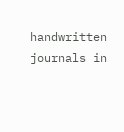handwritten journals in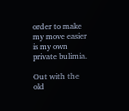order to make my move easier is my own private bulimia.

Out with the old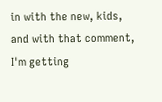in with the new, kids, and with that comment, I'm getting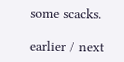some scacks.

earlier / next